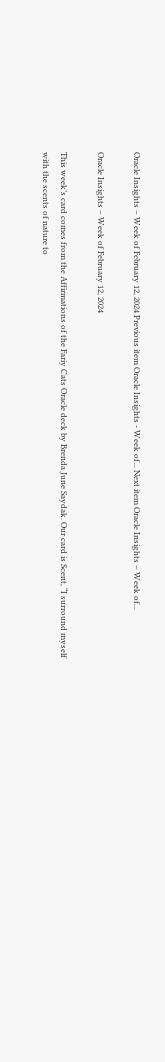Oracle Insights – Week of February 12, 2024 Previous item Oracle Insights - Week of... Next item Oracle Insights – Week of...

Oracle Insights – Week of February 12, 2024

This week’s card comes from the Affirmations of the Fariy Cats Oracle deck by Brenda June Saydak. Our card is Scent, “I surround myself with the scents of nature to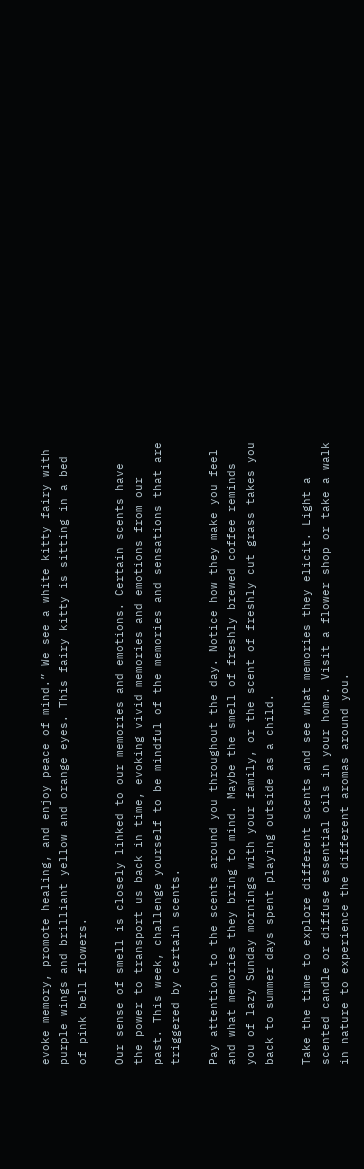evoke memory, promote healing, and enjoy peace of mind.” We see a white kitty fairy with purple wings and brilliant yellow and orange eyes. This fairy kitty is sitting in a bed of pink bell flowers.

Our sense of smell is closely linked to our memories and emotions. Certain scents have the power to transport us back in time, evoking vivid memories and emotions from our past. This week, challenge yourself to be mindful of the memories and sensations that are triggered by certain scents.

Pay attention to the scents around you throughout the day. Notice how they make you feel and what memories they bring to mind. Maybe the smell of freshly brewed coffee reminds you of lazy Sunday mornings with your family, or the scent of freshly cut grass takes you back to summer days spent playing outside as a child.

Take the time to explore different scents and see what memories they elicit. Light a scented candle or diffuse essential oils in your home. Visit a flower shop or take a walk in nature to experience the different aromas around you.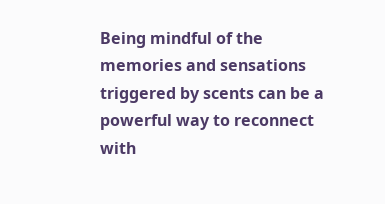Being mindful of the memories and sensations triggered by scents can be a powerful way to reconnect with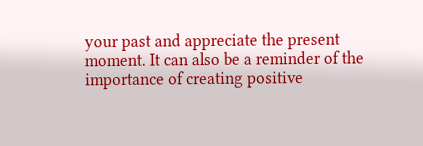your past and appreciate the present moment. It can also be a reminder of the importance of creating positive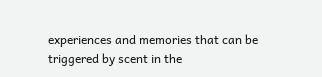experiences and memories that can be triggered by scent in the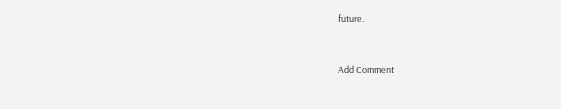future.


Add Comment